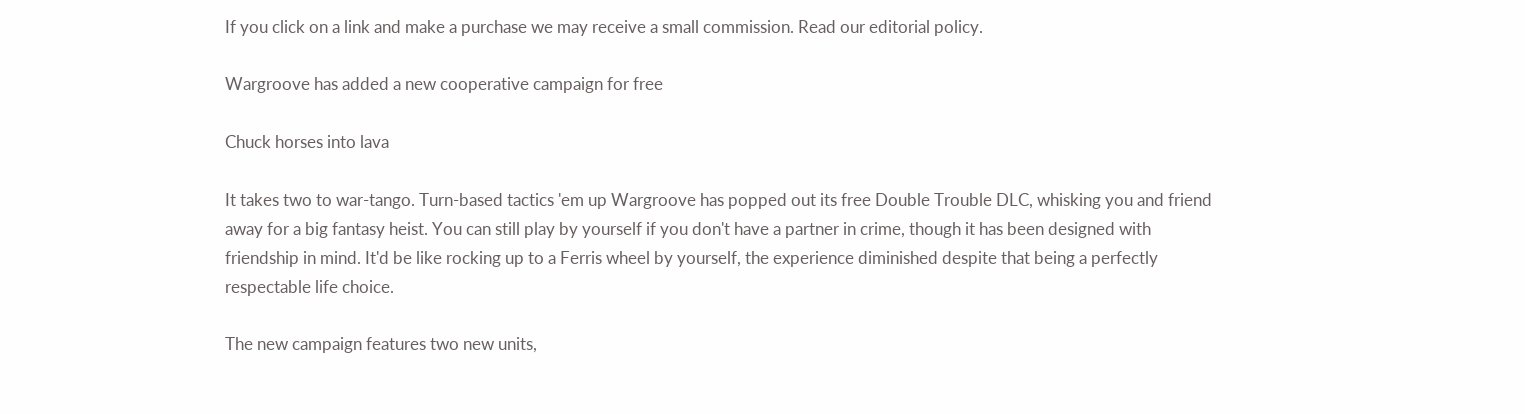If you click on a link and make a purchase we may receive a small commission. Read our editorial policy.

Wargroove has added a new cooperative campaign for free

Chuck horses into lava

It takes two to war-tango. Turn-based tactics 'em up Wargroove has popped out its free Double Trouble DLC, whisking you and friend away for a big fantasy heist. You can still play by yourself if you don't have a partner in crime, though it has been designed with friendship in mind. It'd be like rocking up to a Ferris wheel by yourself, the experience diminished despite that being a perfectly respectable life choice.

The new campaign features two new units,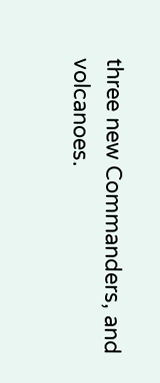three new Commanders, and volcanoes.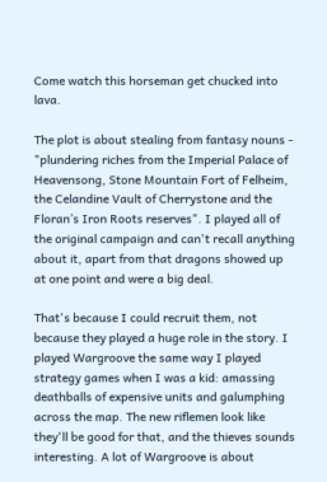Come watch this horseman get chucked into lava.

The plot is about stealing from fantasy nouns - "plundering riches from the Imperial Palace of Heavensong, Stone Mountain Fort of Felheim, the Celandine Vault of Cherrystone and the Floran’s Iron Roots reserves". I played all of the original campaign and can't recall anything about it, apart from that dragons showed up at one point and were a big deal.

That's because I could recruit them, not because they played a huge role in the story. I played Wargroove the same way I played strategy games when I was a kid: amassing deathballs of expensive units and galumphing across the map. The new riflemen look like they'll be good for that, and the thieves sounds interesting. A lot of Wargroove is about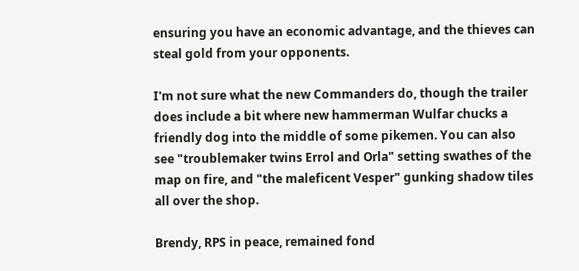ensuring you have an economic advantage, and the thieves can steal gold from your opponents.

I'm not sure what the new Commanders do, though the trailer does include a bit where new hammerman Wulfar chucks a friendly dog into the middle of some pikemen. You can also see "troublemaker twins Errol and Orla" setting swathes of the map on fire, and "the maleficent Vesper" gunking shadow tiles all over the shop.

Brendy, RPS in peace, remained fond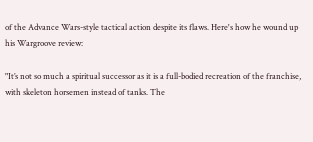of the Advance Wars-style tactical action despite its flaws. Here's how he wound up his Wargroove review:

"It’s not so much a spiritual successor as it is a full-bodied recreation of the franchise, with skeleton horsemen instead of tanks. The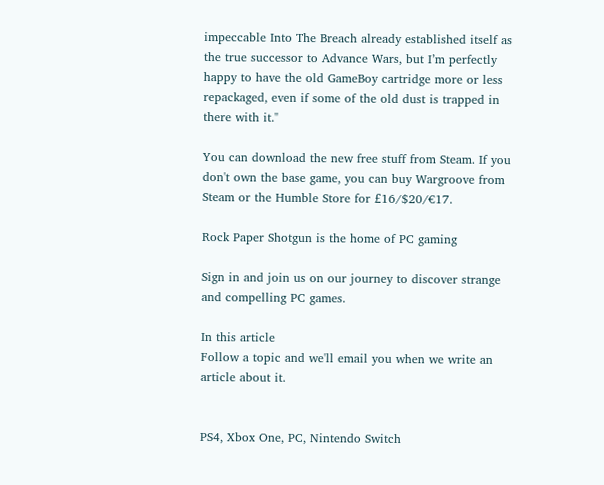impeccable Into The Breach already established itself as the true successor to Advance Wars, but I’m perfectly happy to have the old GameBoy cartridge more or less repackaged, even if some of the old dust is trapped in there with it."

You can download the new free stuff from Steam. If you don't own the base game, you can buy Wargroove from Steam or the Humble Store for £16/$20/€17.

Rock Paper Shotgun is the home of PC gaming

Sign in and join us on our journey to discover strange and compelling PC games.

In this article
Follow a topic and we'll email you when we write an article about it.


PS4, Xbox One, PC, Nintendo Switch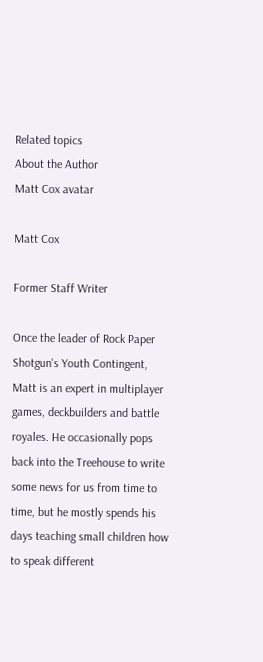Related topics
About the Author
Matt Cox avatar

Matt Cox

Former Staff Writer

Once the leader of Rock Paper Shotgun's Youth Contingent, Matt is an expert in multiplayer games, deckbuilders and battle royales. He occasionally pops back into the Treehouse to write some news for us from time to time, but he mostly spends his days teaching small children how to speak different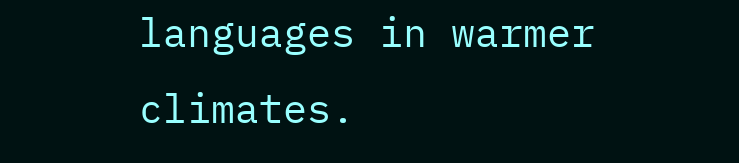languages in warmer climates.